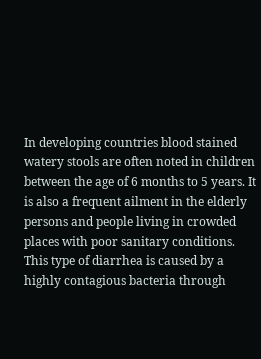In developing countries blood stained watery stools are often noted in children between the age of 6 months to 5 years. It is also a frequent ailment in the elderly persons and people living in crowded places with poor sanitary conditions.
This type of diarrhea is caused by a highly contagious bacteria through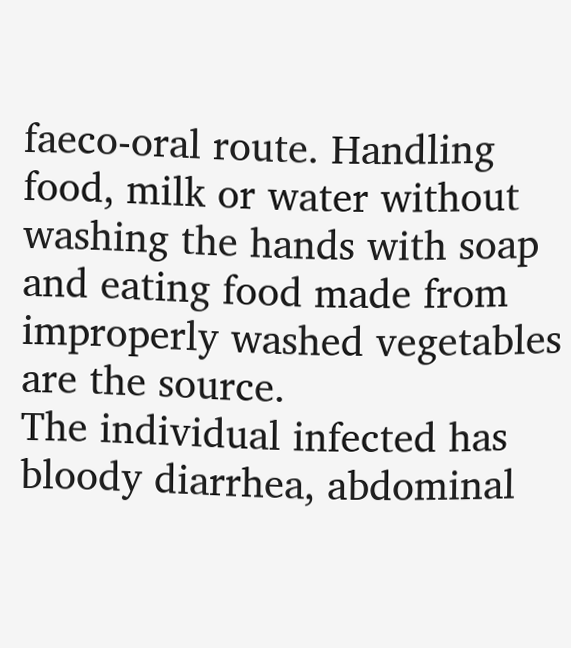faeco-oral route. Handling food, milk or water without washing the hands with soap and eating food made from improperly washed vegetables are the source.
The individual infected has bloody diarrhea, abdominal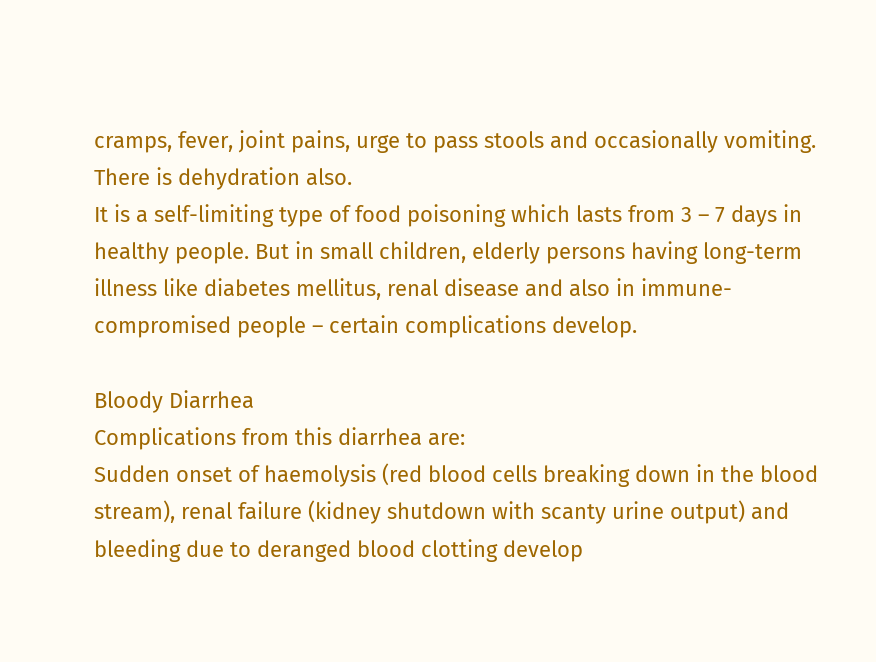cramps, fever, joint pains, urge to pass stools and occasionally vomiting. There is dehydration also.
It is a self-limiting type of food poisoning which lasts from 3 – 7 days in healthy people. But in small children, elderly persons having long-term illness like diabetes mellitus, renal disease and also in immune- compromised people – certain complications develop.

Bloody Diarrhea
Complications from this diarrhea are:
Sudden onset of haemolysis (red blood cells breaking down in the blood stream), renal failure (kidney shutdown with scanty urine output) and bleeding due to deranged blood clotting develop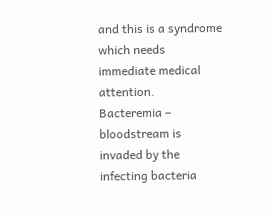and this is a syndrome which needs immediate medical attention.
Bacteremia – bloodstream is invaded by the infecting bacteria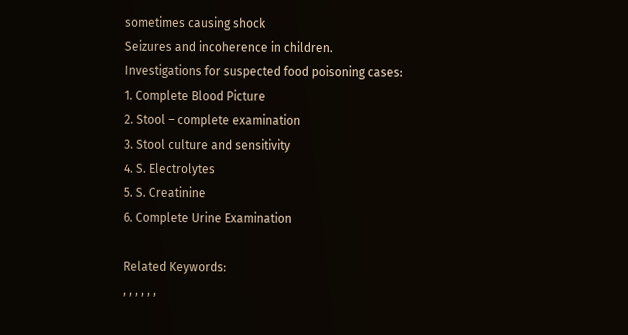sometimes causing shock
Seizures and incoherence in children.
Investigations for suspected food poisoning cases:
1. Complete Blood Picture
2. Stool – complete examination
3. Stool culture and sensitivity
4. S. Electrolytes
5. S. Creatinine
6. Complete Urine Examination

Related Keywords:
, , , , , ,